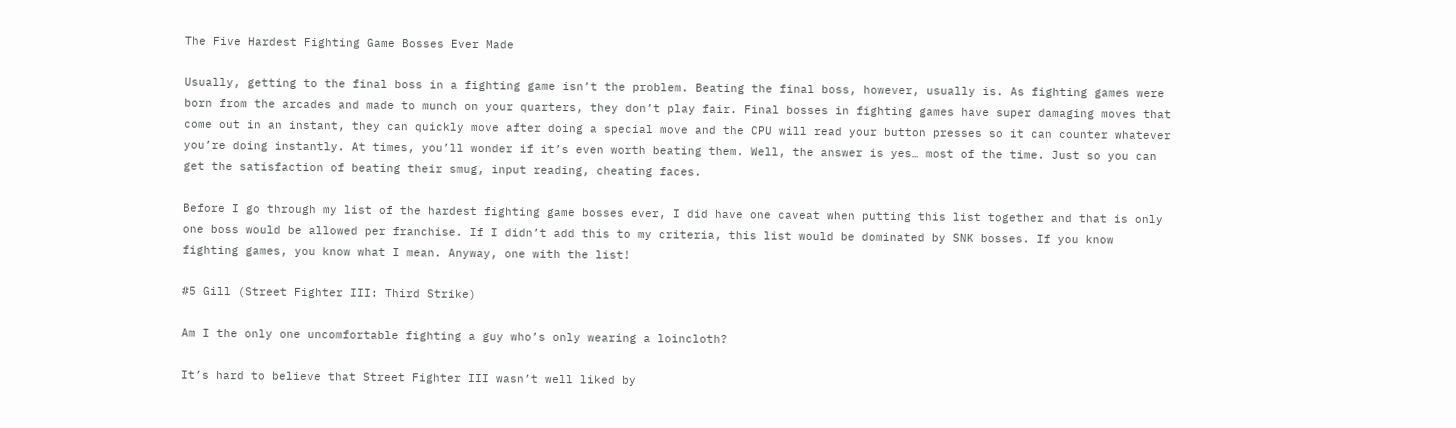The Five Hardest Fighting Game Bosses Ever Made

Usually, getting to the final boss in a fighting game isn’t the problem. Beating the final boss, however, usually is. As fighting games were born from the arcades and made to munch on your quarters, they don’t play fair. Final bosses in fighting games have super damaging moves that come out in an instant, they can quickly move after doing a special move and the CPU will read your button presses so it can counter whatever you’re doing instantly. At times, you’ll wonder if it’s even worth beating them. Well, the answer is yes… most of the time. Just so you can get the satisfaction of beating their smug, input reading, cheating faces.

Before I go through my list of the hardest fighting game bosses ever, I did have one caveat when putting this list together and that is only one boss would be allowed per franchise. If I didn’t add this to my criteria, this list would be dominated by SNK bosses. If you know fighting games, you know what I mean. Anyway, one with the list!

#5 Gill (Street Fighter III: Third Strike)

Am I the only one uncomfortable fighting a guy who’s only wearing a loincloth?

It’s hard to believe that Street Fighter III wasn’t well liked by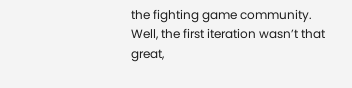the fighting game community. Well, the first iteration wasn’t that great,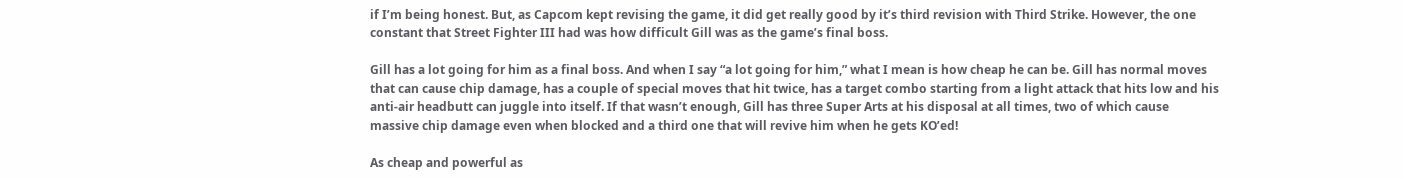if I’m being honest. But, as Capcom kept revising the game, it did get really good by it’s third revision with Third Strike. However, the one constant that Street Fighter III had was how difficult Gill was as the game’s final boss.

Gill has a lot going for him as a final boss. And when I say “a lot going for him,” what I mean is how cheap he can be. Gill has normal moves that can cause chip damage, has a couple of special moves that hit twice, has a target combo starting from a light attack that hits low and his anti-air headbutt can juggle into itself. If that wasn’t enough, Gill has three Super Arts at his disposal at all times, two of which cause massive chip damage even when blocked and a third one that will revive him when he gets KO’ed!

As cheap and powerful as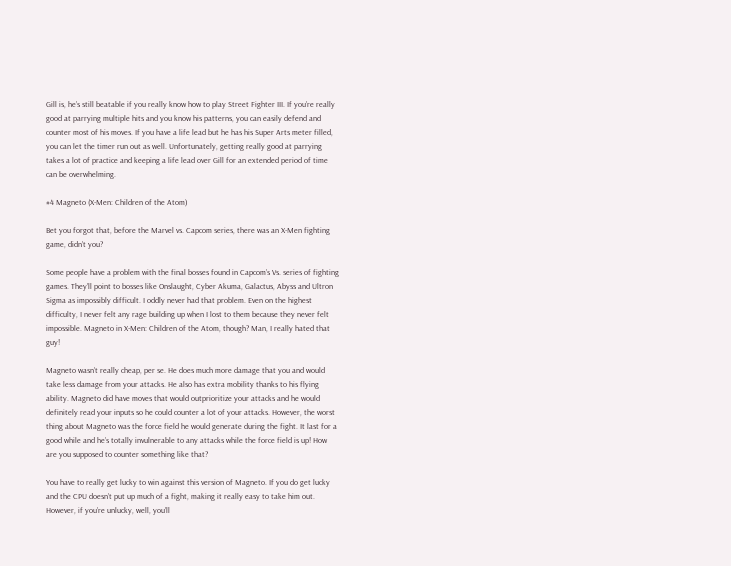Gill is, he’s still beatable if you really know how to play Street Fighter III. If you’re really good at parrying multiple hits and you know his patterns, you can easily defend and counter most of his moves. If you have a life lead but he has his Super Arts meter filled, you can let the timer run out as well. Unfortunately, getting really good at parrying takes a lot of practice and keeping a life lead over Gill for an extended period of time can be overwhelming.

#4 Magneto (X-Men: Children of the Atom)

Bet you forgot that, before the Marvel vs. Capcom series, there was an X-Men fighting game, didn’t you?

Some people have a problem with the final bosses found in Capcom’s Vs. series of fighting games. They’ll point to bosses like Onslaught, Cyber Akuma, Galactus, Abyss and Ultron Sigma as impossibly difficult. I oddly never had that problem. Even on the highest difficulty, I never felt any rage building up when I lost to them because they never felt impossible. Magneto in X-Men: Children of the Atom, though? Man, I really hated that guy!

Magneto wasn’t really cheap, per se. He does much more damage that you and would take less damage from your attacks. He also has extra mobility thanks to his flying ability. Magneto did have moves that would outprioritize your attacks and he would definitely read your inputs so he could counter a lot of your attacks. However, the worst thing about Magneto was the force field he would generate during the fight. It last for a good while and he’s totally invulnerable to any attacks while the force field is up! How are you supposed to counter something like that?

You have to really get lucky to win against this version of Magneto. If you do get lucky and the CPU doesn’t put up much of a fight, making it really easy to take him out. However, if you’re unlucky, well, you’ll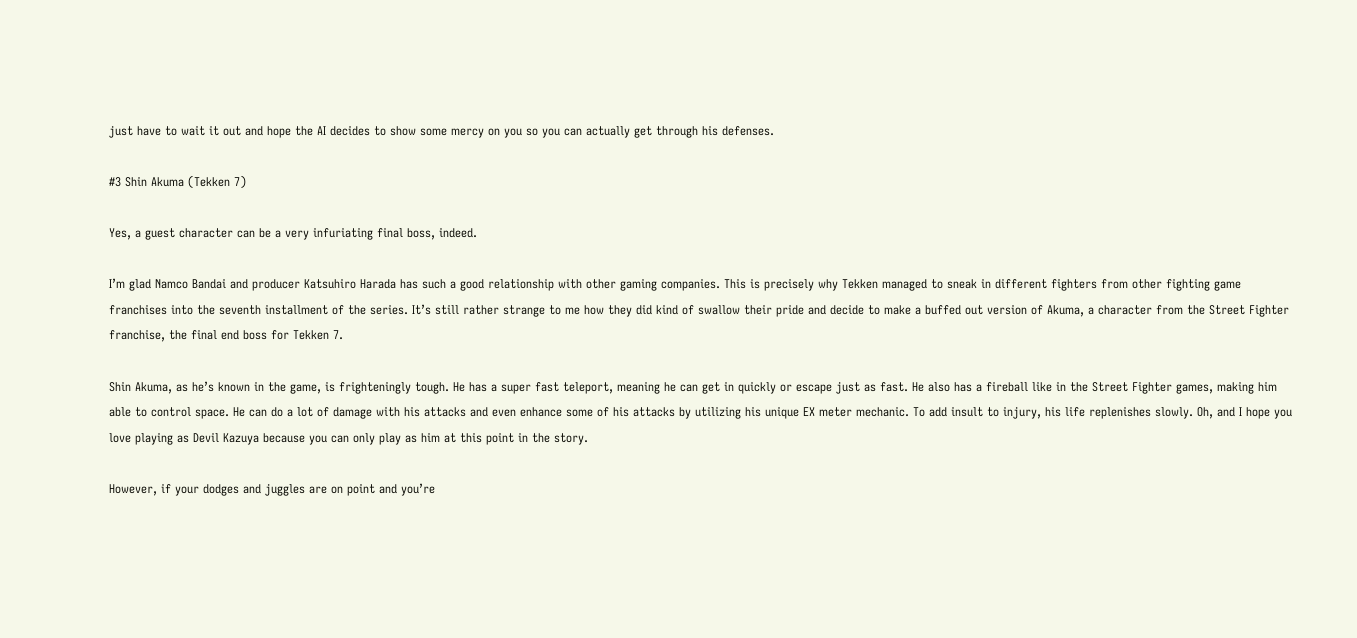just have to wait it out and hope the AI decides to show some mercy on you so you can actually get through his defenses.

#3 Shin Akuma (Tekken 7)

Yes, a guest character can be a very infuriating final boss, indeed.

I’m glad Namco Bandai and producer Katsuhiro Harada has such a good relationship with other gaming companies. This is precisely why Tekken managed to sneak in different fighters from other fighting game franchises into the seventh installment of the series. It’s still rather strange to me how they did kind of swallow their pride and decide to make a buffed out version of Akuma, a character from the Street Fighter franchise, the final end boss for Tekken 7.

Shin Akuma, as he’s known in the game, is frighteningly tough. He has a super fast teleport, meaning he can get in quickly or escape just as fast. He also has a fireball like in the Street Fighter games, making him able to control space. He can do a lot of damage with his attacks and even enhance some of his attacks by utilizing his unique EX meter mechanic. To add insult to injury, his life replenishes slowly. Oh, and I hope you love playing as Devil Kazuya because you can only play as him at this point in the story.

However, if your dodges and juggles are on point and you’re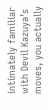intimately familiar with Devil Kazuya’s moves, you actually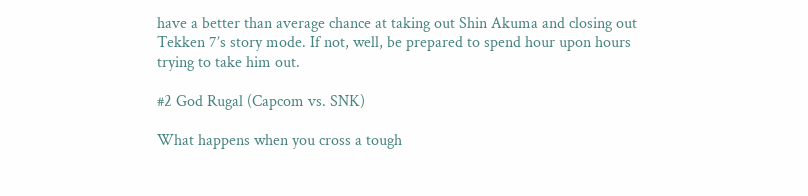have a better than average chance at taking out Shin Akuma and closing out Tekken 7’s story mode. If not, well, be prepared to spend hour upon hours trying to take him out.

#2 God Rugal (Capcom vs. SNK)

What happens when you cross a tough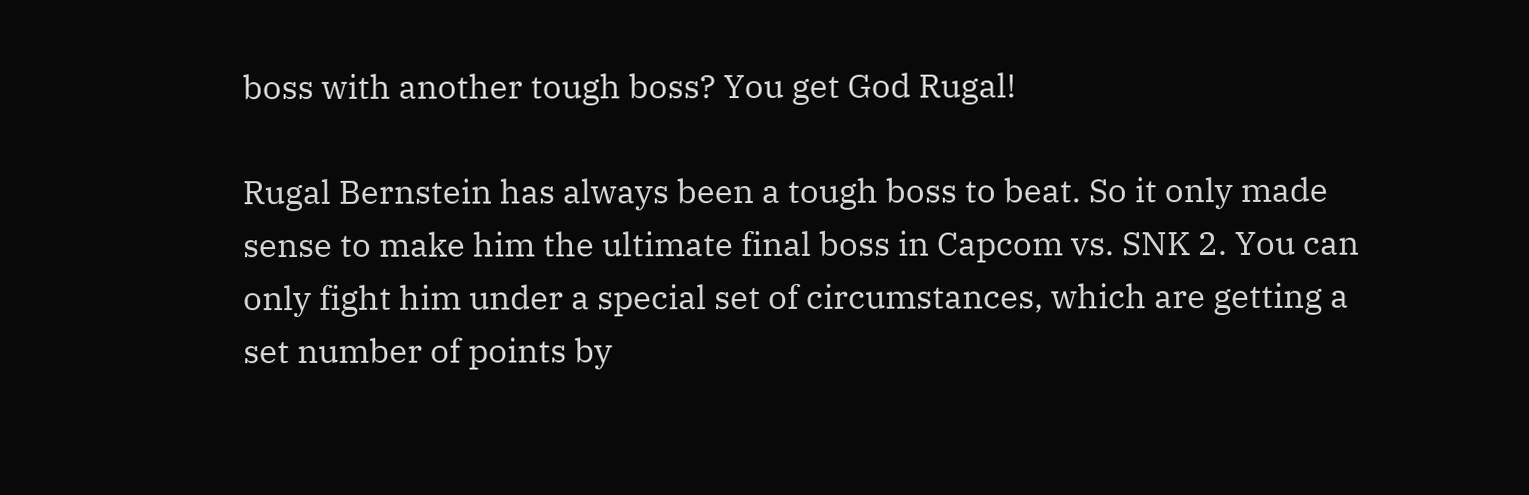boss with another tough boss? You get God Rugal!

Rugal Bernstein has always been a tough boss to beat. So it only made sense to make him the ultimate final boss in Capcom vs. SNK 2. You can only fight him under a special set of circumstances, which are getting a set number of points by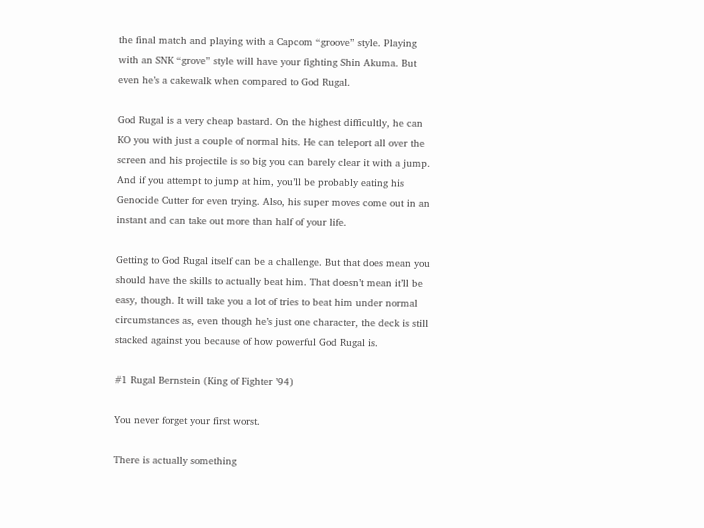the final match and playing with a Capcom “groove” style. Playing with an SNK “grove” style will have your fighting Shin Akuma. But even he’s a cakewalk when compared to God Rugal.

God Rugal is a very cheap bastard. On the highest difficultly, he can KO you with just a couple of normal hits. He can teleport all over the screen and his projectile is so big you can barely clear it with a jump. And if you attempt to jump at him, you’ll be probably eating his Genocide Cutter for even trying. Also, his super moves come out in an instant and can take out more than half of your life.

Getting to God Rugal itself can be a challenge. But that does mean you should have the skills to actually beat him. That doesn’t mean it’ll be easy, though. It will take you a lot of tries to beat him under normal circumstances as, even though he’s just one character, the deck is still stacked against you because of how powerful God Rugal is.

#1 Rugal Bernstein (King of Fighter ’94)

You never forget your first worst.

There is actually something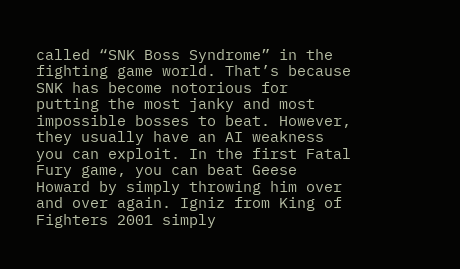called “SNK Boss Syndrome” in the fighting game world. That’s because SNK has become notorious for putting the most janky and most impossible bosses to beat. However, they usually have an AI weakness you can exploit. In the first Fatal Fury game, you can beat Geese Howard by simply throwing him over and over again. Igniz from King of Fighters 2001 simply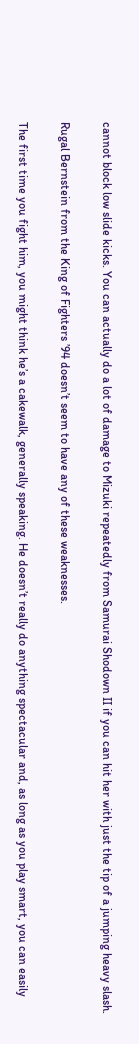cannot block low slide kicks. You can actually do a lot of damage to Mizuki repeatedly from Samurai Shodown II if you can hit her with just the tip of a jumping heavy slash.

Rugal Bernstein from the King of Fighters ’94 doesn’t seem to have any of these weaknesses.

The first time you fight him, you might think he’s a cakewalk, generally speaking. He doesn’t really do anything spectacular and, as long as you play smart, you can easily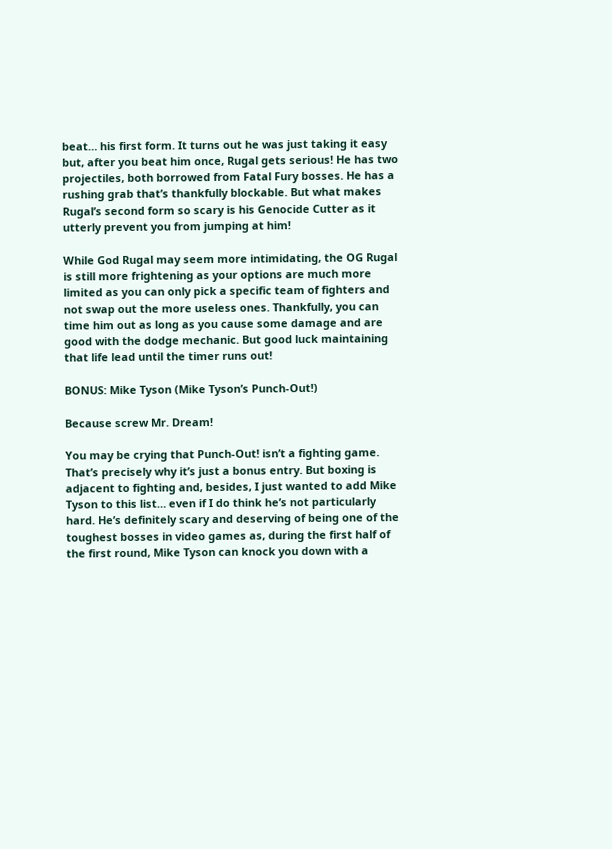beat… his first form. It turns out he was just taking it easy but, after you beat him once, Rugal gets serious! He has two projectiles, both borrowed from Fatal Fury bosses. He has a rushing grab that’s thankfully blockable. But what makes Rugal’s second form so scary is his Genocide Cutter as it utterly prevent you from jumping at him!

While God Rugal may seem more intimidating, the OG Rugal is still more frightening as your options are much more limited as you can only pick a specific team of fighters and not swap out the more useless ones. Thankfully, you can time him out as long as you cause some damage and are good with the dodge mechanic. But good luck maintaining that life lead until the timer runs out!

BONUS: Mike Tyson (Mike Tyson’s Punch-Out!)

Because screw Mr. Dream!

You may be crying that Punch-Out! isn’t a fighting game. That’s precisely why it’s just a bonus entry. But boxing is adjacent to fighting and, besides, I just wanted to add Mike Tyson to this list… even if I do think he’s not particularly hard. He’s definitely scary and deserving of being one of the toughest bosses in video games as, during the first half of the first round, Mike Tyson can knock you down with a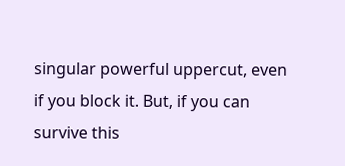singular powerful uppercut, even if you block it. But, if you can survive this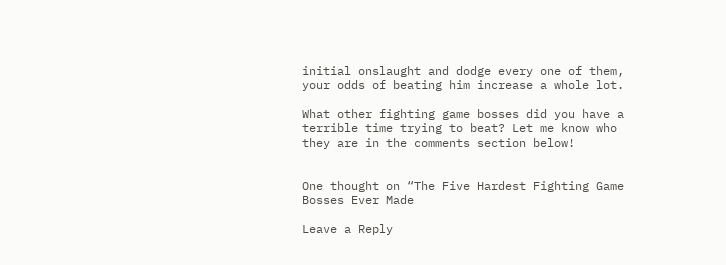initial onslaught and dodge every one of them, your odds of beating him increase a whole lot.

What other fighting game bosses did you have a terrible time trying to beat? Let me know who they are in the comments section below!


One thought on “The Five Hardest Fighting Game Bosses Ever Made

Leave a Reply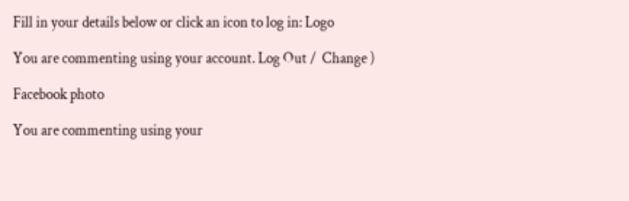Fill in your details below or click an icon to log in: Logo

You are commenting using your account. Log Out /  Change )

Facebook photo

You are commenting using your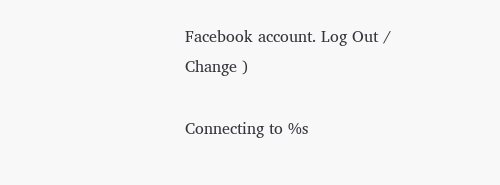Facebook account. Log Out /  Change )

Connecting to %s